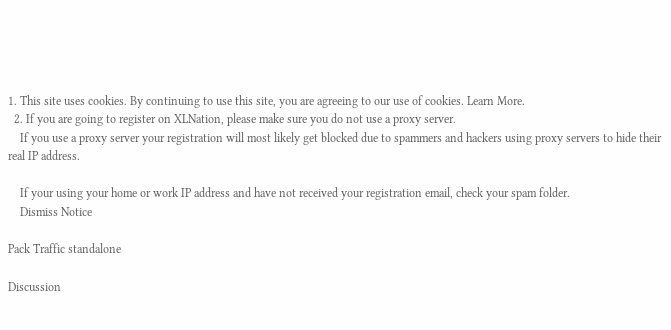1. This site uses cookies. By continuing to use this site, you are agreeing to our use of cookies. Learn More.
  2. If you are going to register on XLNation, please make sure you do not use a proxy server.
    If you use a proxy server your registration will most likely get blocked due to spammers and hackers using proxy servers to hide their real IP address.

    If your using your home or work IP address and have not received your registration email, check your spam folder.
    Dismiss Notice

Pack Traffic standalone

Discussion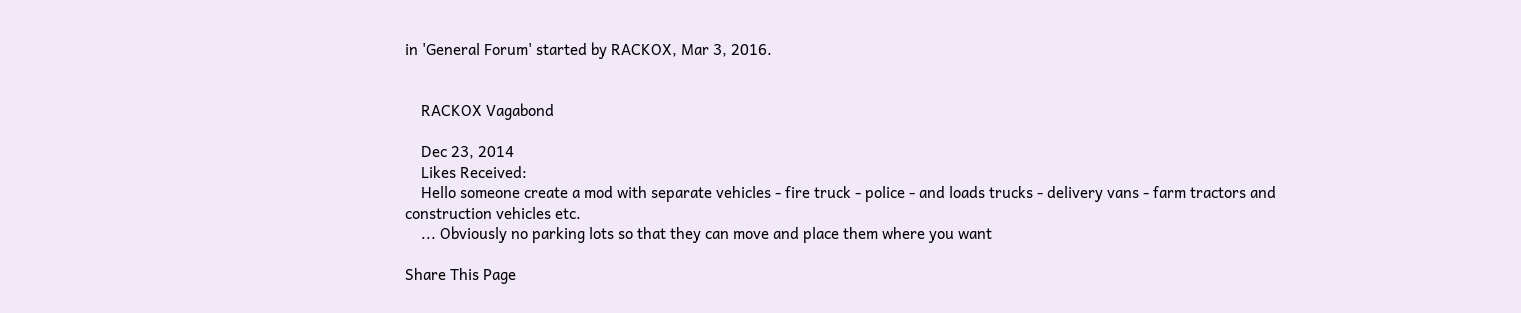in 'General Forum' started by RACKOX, Mar 3, 2016.


    RACKOX Vagabond

    Dec 23, 2014
    Likes Received:
    Hello someone create a mod with separate vehicles - fire truck - police - and loads trucks - delivery vans - farm tractors and construction vehicles etc.
    ... Obviously no parking lots so that they can move and place them where you want

Share This Page